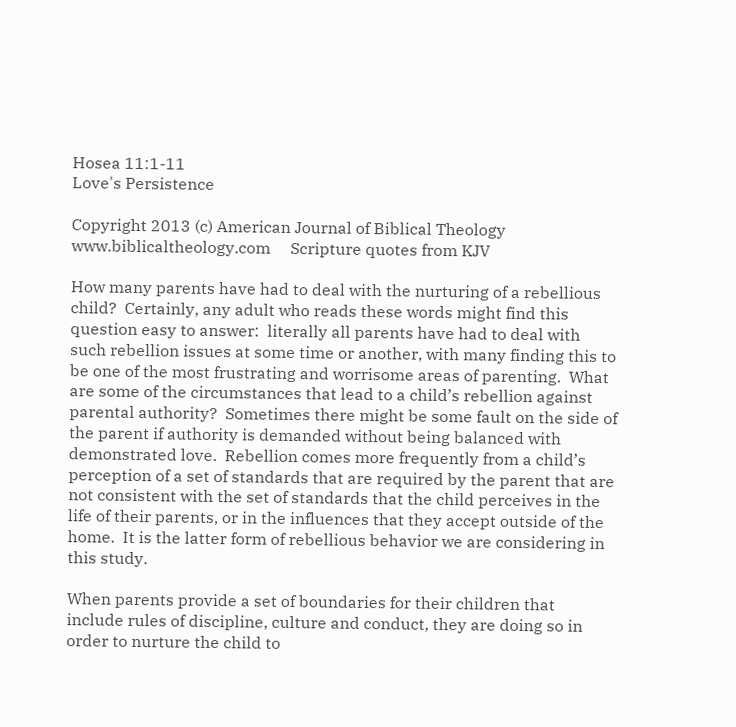Hosea 11:1-11
Love's Persistence

Copyright 2013 (c) American Journal of Biblical Theology
www.biblicaltheology.com     Scripture quotes from KJV

How many parents have had to deal with the nurturing of a rebellious child?  Certainly, any adult who reads these words might find this question easy to answer:  literally all parents have had to deal with such rebellion issues at some time or another, with many finding this to be one of the most frustrating and worrisome areas of parenting.  What are some of the circumstances that lead to a child’s rebellion against parental authority?  Sometimes there might be some fault on the side of the parent if authority is demanded without being balanced with demonstrated love.  Rebellion comes more frequently from a child’s perception of a set of standards that are required by the parent that are not consistent with the set of standards that the child perceives in the life of their parents, or in the influences that they accept outside of the home.  It is the latter form of rebellious behavior we are considering in this study.

When parents provide a set of boundaries for their children that include rules of discipline, culture and conduct, they are doing so in order to nurture the child to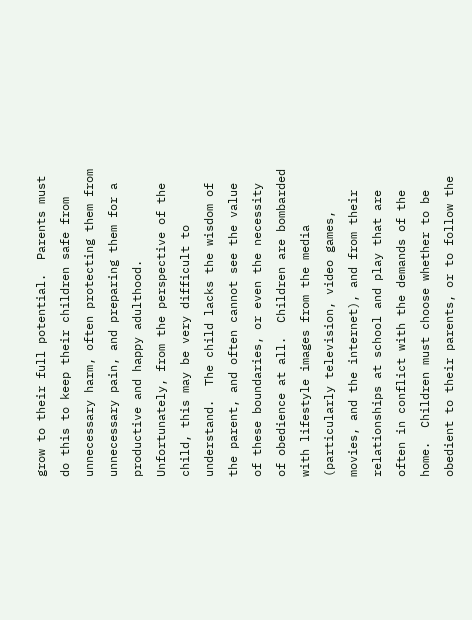grow to their full potential.  Parents must do this to keep their children safe from unnecessary harm, often protecting them from unnecessary pain, and preparing them for a productive and happy adulthood.  Unfortunately, from the perspective of the child, this may be very difficult to understand.  The child lacks the wisdom of the parent, and often cannot see the value of these boundaries, or even the necessity of obedience at all.  Children are bombarded with lifestyle images from the media (particularly television, video games, movies, and the internet), and from their relationships at school and play that are often in conflict with the demands of the home.  Children must choose whether to be obedient to their parents, or to follow the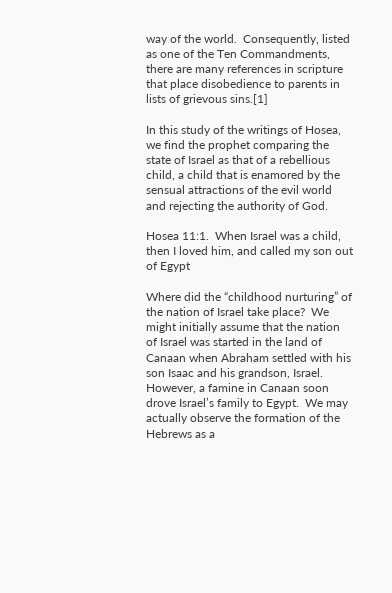way of the world.  Consequently, listed as one of the Ten Commandments, there are many references in scripture that place disobedience to parents in lists of grievous sins.[1]

In this study of the writings of Hosea, we find the prophet comparing the state of Israel as that of a rebellious child, a child that is enamored by the sensual attractions of the evil world and rejecting the authority of God.

Hosea 11:1.  When Israel was a child, then I loved him, and called my son out of Egypt

Where did the “childhood nurturing” of the nation of Israel take place?  We might initially assume that the nation of Israel was started in the land of Canaan when Abraham settled with his son Isaac and his grandson, Israel.  However, a famine in Canaan soon drove Israel’s family to Egypt.  We may actually observe the formation of the Hebrews as a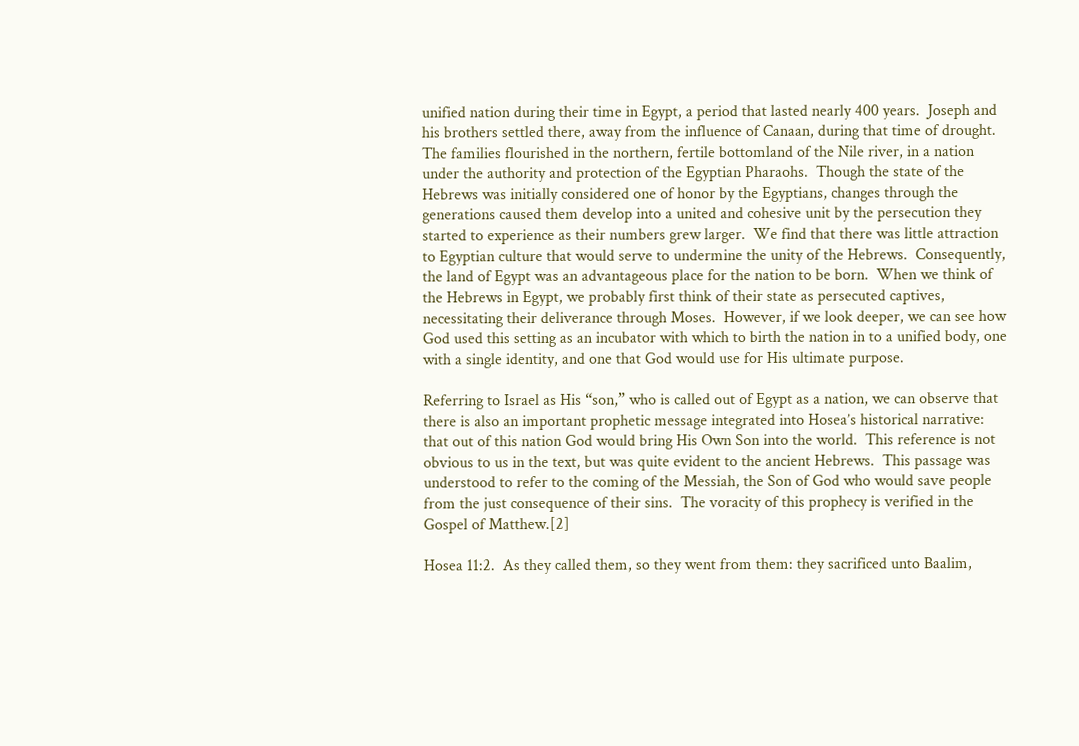unified nation during their time in Egypt, a period that lasted nearly 400 years.  Joseph and his brothers settled there, away from the influence of Canaan, during that time of drought.  The families flourished in the northern, fertile bottomland of the Nile river, in a nation under the authority and protection of the Egyptian Pharaohs.  Though the state of the Hebrews was initially considered one of honor by the Egyptians, changes through the generations caused them develop into a united and cohesive unit by the persecution they started to experience as their numbers grew larger.  We find that there was little attraction to Egyptian culture that would serve to undermine the unity of the Hebrews.  Consequently, the land of Egypt was an advantageous place for the nation to be born.  When we think of the Hebrews in Egypt, we probably first think of their state as persecuted captives, necessitating their deliverance through Moses.  However, if we look deeper, we can see how God used this setting as an incubator with which to birth the nation in to a unified body, one with a single identity, and one that God would use for His ultimate purpose.

Referring to Israel as His “son,” who is called out of Egypt as a nation, we can observe that there is also an important prophetic message integrated into Hosea’s historical narrative: that out of this nation God would bring His Own Son into the world.  This reference is not obvious to us in the text, but was quite evident to the ancient Hebrews.  This passage was understood to refer to the coming of the Messiah, the Son of God who would save people from the just consequence of their sins.  The voracity of this prophecy is verified in the Gospel of Matthew.[2]

Hosea 11:2.  As they called them, so they went from them: they sacrificed unto Baalim,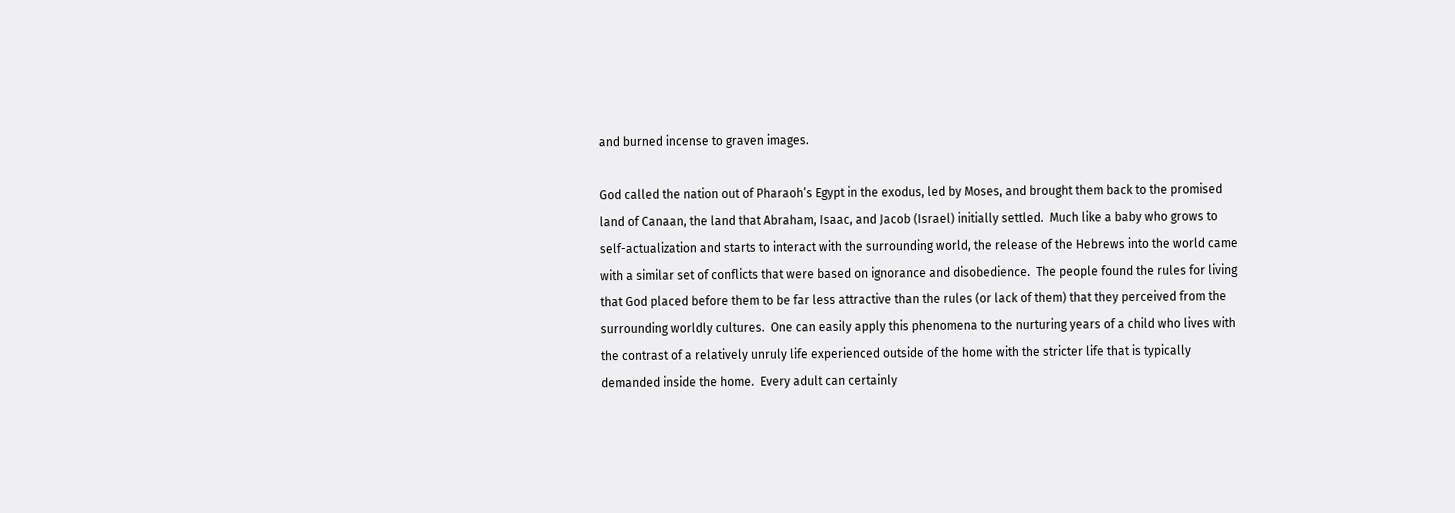and burned incense to graven images.

God called the nation out of Pharaoh’s Egypt in the exodus, led by Moses, and brought them back to the promised land of Canaan, the land that Abraham, Isaac, and Jacob (Israel) initially settled.  Much like a baby who grows to self-actualization and starts to interact with the surrounding world, the release of the Hebrews into the world came with a similar set of conflicts that were based on ignorance and disobedience.  The people found the rules for living that God placed before them to be far less attractive than the rules (or lack of them) that they perceived from the surrounding worldly cultures.  One can easily apply this phenomena to the nurturing years of a child who lives with the contrast of a relatively unruly life experienced outside of the home with the stricter life that is typically demanded inside the home.  Every adult can certainly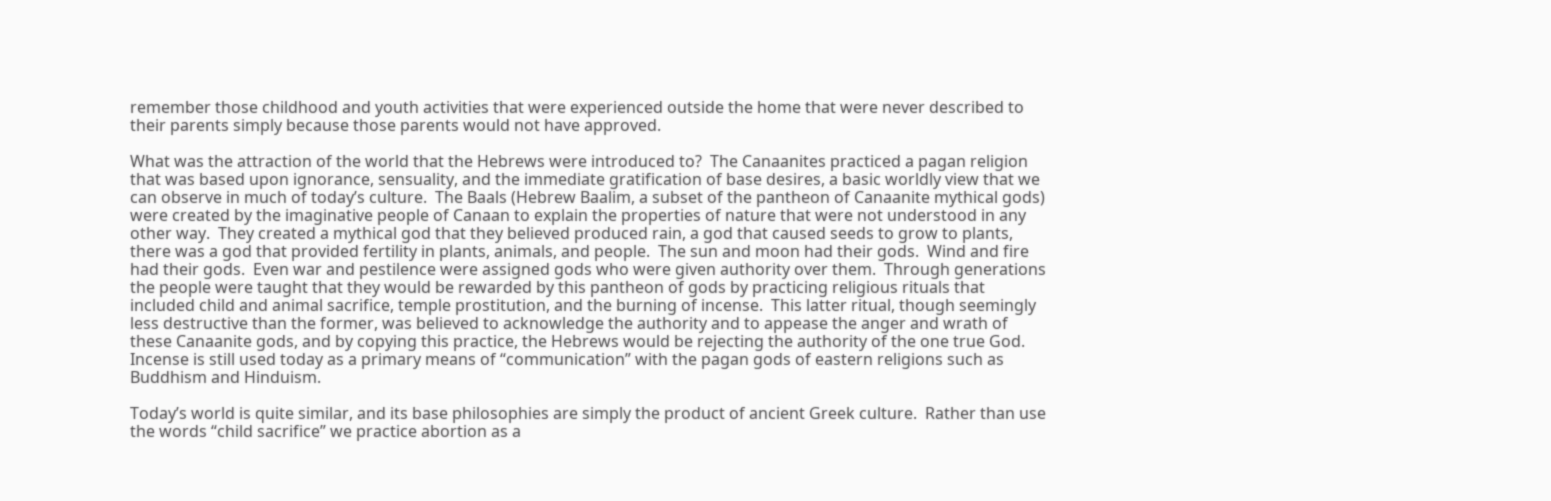remember those childhood and youth activities that were experienced outside the home that were never described to their parents simply because those parents would not have approved.

What was the attraction of the world that the Hebrews were introduced to?  The Canaanites practiced a pagan religion that was based upon ignorance, sensuality, and the immediate gratification of base desires, a basic worldly view that we can observe in much of today’s culture.  The Baals (Hebrew Baalim, a subset of the pantheon of Canaanite mythical gods) were created by the imaginative people of Canaan to explain the properties of nature that were not understood in any other way.  They created a mythical god that they believed produced rain, a god that caused seeds to grow to plants, there was a god that provided fertility in plants, animals, and people.  The sun and moon had their gods.  Wind and fire had their gods.  Even war and pestilence were assigned gods who were given authority over them.  Through generations the people were taught that they would be rewarded by this pantheon of gods by practicing religious rituals that included child and animal sacrifice, temple prostitution, and the burning of incense.  This latter ritual, though seemingly less destructive than the former, was believed to acknowledge the authority and to appease the anger and wrath of these Canaanite gods, and by copying this practice, the Hebrews would be rejecting the authority of the one true God.  Incense is still used today as a primary means of “communication” with the pagan gods of eastern religions such as Buddhism and Hinduism.

Today’s world is quite similar, and its base philosophies are simply the product of ancient Greek culture.  Rather than use the words “child sacrifice” we practice abortion as a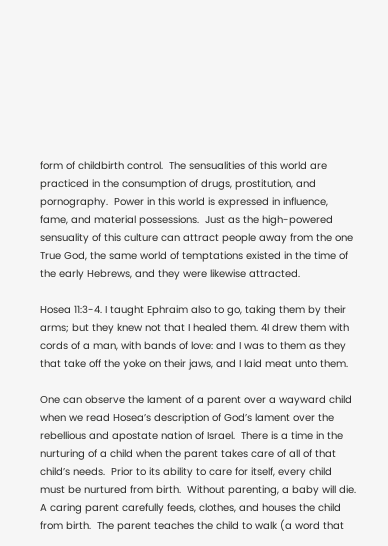form of childbirth control.  The sensualities of this world are practiced in the consumption of drugs, prostitution, and pornography.  Power in this world is expressed in influence, fame, and material possessions.  Just as the high-powered sensuality of this culture can attract people away from the one True God, the same world of temptations existed in the time of the early Hebrews, and they were likewise attracted.

Hosea 11:3-4. I taught Ephraim also to go, taking them by their arms; but they knew not that I healed them. 4I drew them with cords of a man, with bands of love: and I was to them as they that take off the yoke on their jaws, and I laid meat unto them.

One can observe the lament of a parent over a wayward child when we read Hosea’s description of God’s lament over the rebellious and apostate nation of Israel.  There is a time in the nurturing of a child when the parent takes care of all of that child’s needs.  Prior to its ability to care for itself, every child must be nurtured from birth.  Without parenting, a baby will die.  A caring parent carefully feeds, clothes, and houses the child from birth.  The parent teaches the child to walk (a word that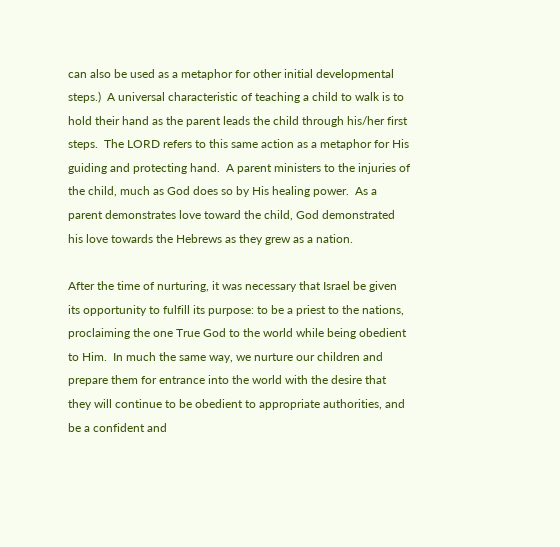can also be used as a metaphor for other initial developmental steps.)  A universal characteristic of teaching a child to walk is to hold their hand as the parent leads the child through his/her first steps.  The LORD refers to this same action as a metaphor for His guiding and protecting hand.  A parent ministers to the injuries of the child, much as God does so by His healing power.  As a parent demonstrates love toward the child, God demonstrated his love towards the Hebrews as they grew as a nation.

After the time of nurturing, it was necessary that Israel be given its opportunity to fulfill its purpose: to be a priest to the nations, proclaiming the one True God to the world while being obedient to Him.  In much the same way, we nurture our children and prepare them for entrance into the world with the desire that they will continue to be obedient to appropriate authorities, and be a confident and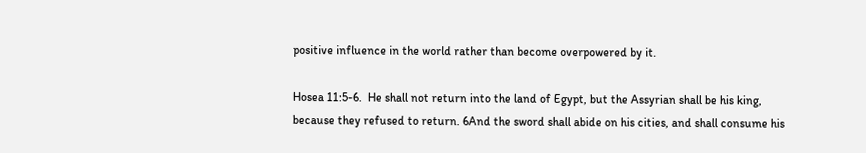positive influence in the world rather than become overpowered by it.

Hosea 11:5-6.  He shall not return into the land of Egypt, but the Assyrian shall be his king, because they refused to return. 6And the sword shall abide on his cities, and shall consume his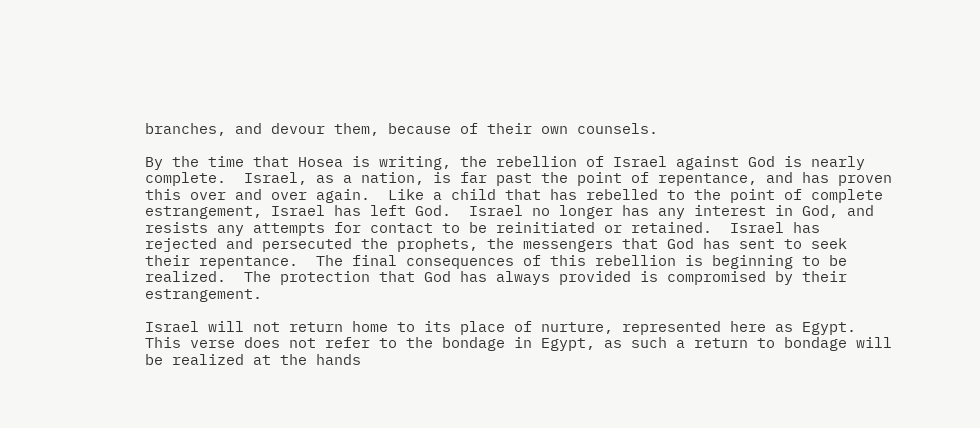branches, and devour them, because of their own counsels.

By the time that Hosea is writing, the rebellion of Israel against God is nearly complete.  Israel, as a nation, is far past the point of repentance, and has proven this over and over again.  Like a child that has rebelled to the point of complete estrangement, Israel has left God.  Israel no longer has any interest in God, and resists any attempts for contact to be reinitiated or retained.  Israel has rejected and persecuted the prophets, the messengers that God has sent to seek their repentance.  The final consequences of this rebellion is beginning to be realized.  The protection that God has always provided is compromised by their estrangement.

Israel will not return home to its place of nurture, represented here as Egypt.  This verse does not refer to the bondage in Egypt, as such a return to bondage will be realized at the hands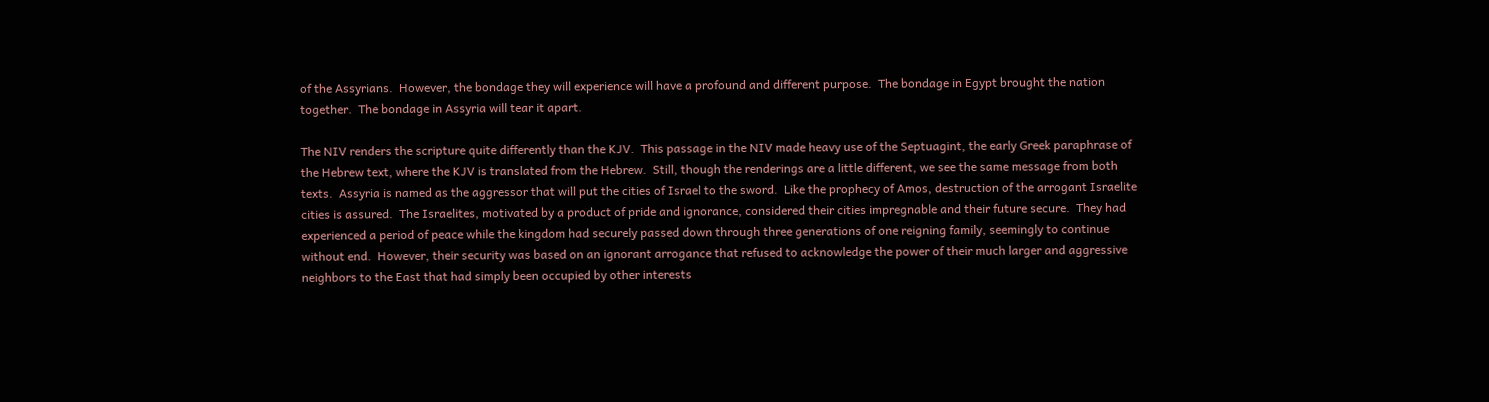of the Assyrians.  However, the bondage they will experience will have a profound and different purpose.  The bondage in Egypt brought the nation together.  The bondage in Assyria will tear it apart.

The NIV renders the scripture quite differently than the KJV.  This passage in the NIV made heavy use of the Septuagint, the early Greek paraphrase of the Hebrew text, where the KJV is translated from the Hebrew.  Still, though the renderings are a little different, we see the same message from both texts.  Assyria is named as the aggressor that will put the cities of Israel to the sword.  Like the prophecy of Amos, destruction of the arrogant Israelite cities is assured.  The Israelites, motivated by a product of pride and ignorance, considered their cities impregnable and their future secure.  They had experienced a period of peace while the kingdom had securely passed down through three generations of one reigning family, seemingly to continue without end.  However, their security was based on an ignorant arrogance that refused to acknowledge the power of their much larger and aggressive neighbors to the East that had simply been occupied by other interests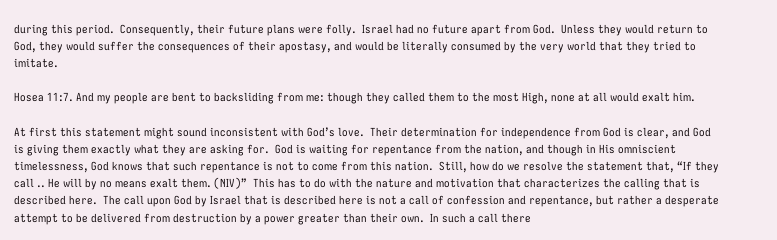during this period.  Consequently, their future plans were folly.  Israel had no future apart from God.  Unless they would return to God, they would suffer the consequences of their apostasy, and would be literally consumed by the very world that they tried to imitate.

Hosea 11:7. And my people are bent to backsliding from me: though they called them to the most High, none at all would exalt him.

At first this statement might sound inconsistent with God’s love.  Their determination for independence from God is clear, and God is giving them exactly what they are asking for.  God is waiting for repentance from the nation, and though in His omniscient timelessness, God knows that such repentance is not to come from this nation.  Still, how do we resolve the statement that, “If they call .. He will by no means exalt them. (NIV)”  This has to do with the nature and motivation that characterizes the calling that is described here.  The call upon God by Israel that is described here is not a call of confession and repentance, but rather a desperate attempt to be delivered from destruction by a power greater than their own.  In such a call there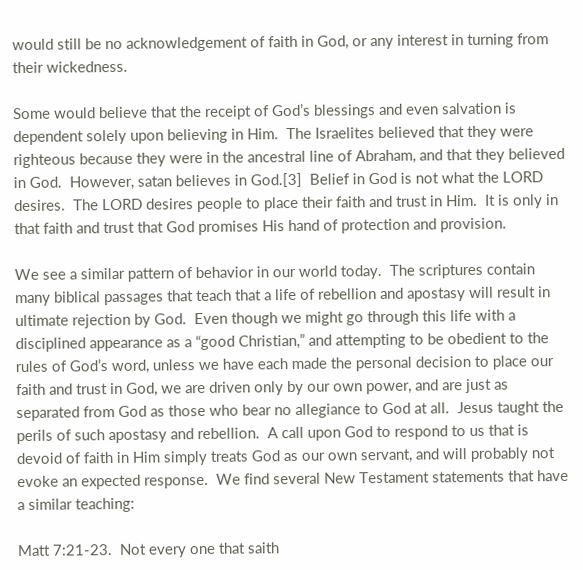would still be no acknowledgement of faith in God, or any interest in turning from their wickedness.

Some would believe that the receipt of God’s blessings and even salvation is dependent solely upon believing in Him.  The Israelites believed that they were righteous because they were in the ancestral line of Abraham, and that they believed in God.  However, satan believes in God.[3]  Belief in God is not what the LORD desires.  The LORD desires people to place their faith and trust in Him.  It is only in that faith and trust that God promises His hand of protection and provision.

We see a similar pattern of behavior in our world today.  The scriptures contain many biblical passages that teach that a life of rebellion and apostasy will result in ultimate rejection by God.  Even though we might go through this life with a disciplined appearance as a “good Christian,” and attempting to be obedient to the rules of God’s word, unless we have each made the personal decision to place our faith and trust in God, we are driven only by our own power, and are just as separated from God as those who bear no allegiance to God at all.  Jesus taught the perils of such apostasy and rebellion.  A call upon God to respond to us that is devoid of faith in Him simply treats God as our own servant, and will probably not evoke an expected response.  We find several New Testament statements that have a similar teaching:

Matt 7:21-23.  Not every one that saith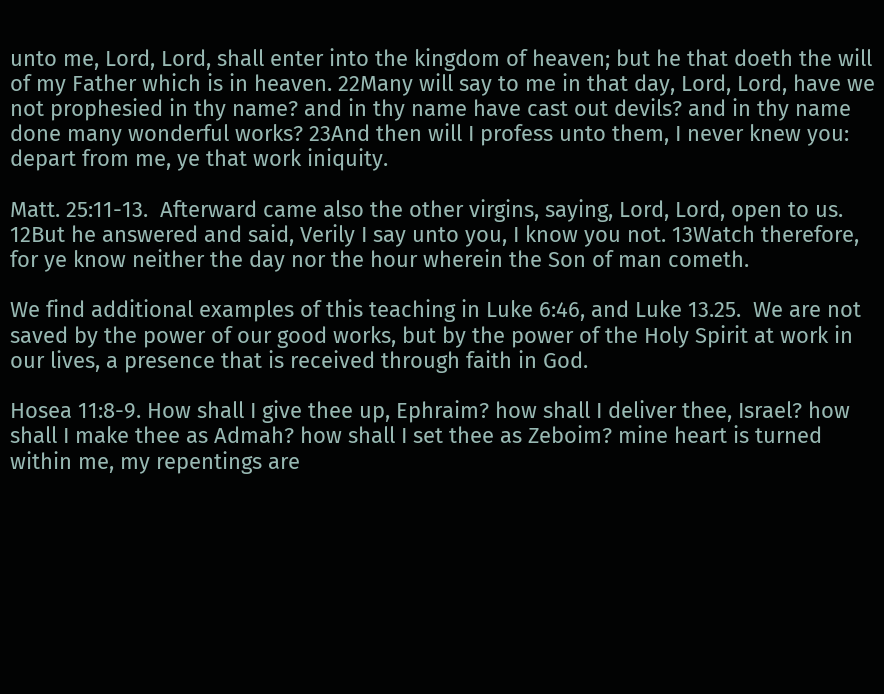unto me, Lord, Lord, shall enter into the kingdom of heaven; but he that doeth the will of my Father which is in heaven. 22Many will say to me in that day, Lord, Lord, have we not prophesied in thy name? and in thy name have cast out devils? and in thy name done many wonderful works? 23And then will I profess unto them, I never knew you: depart from me, ye that work iniquity.

Matt. 25:11-13.  Afterward came also the other virgins, saying, Lord, Lord, open to us. 12But he answered and said, Verily I say unto you, I know you not. 13Watch therefore, for ye know neither the day nor the hour wherein the Son of man cometh.

We find additional examples of this teaching in Luke 6:46, and Luke 13.25.  We are not saved by the power of our good works, but by the power of the Holy Spirit at work in our lives, a presence that is received through faith in God.

Hosea 11:8-9. How shall I give thee up, Ephraim? how shall I deliver thee, Israel? how shall I make thee as Admah? how shall I set thee as Zeboim? mine heart is turned within me, my repentings are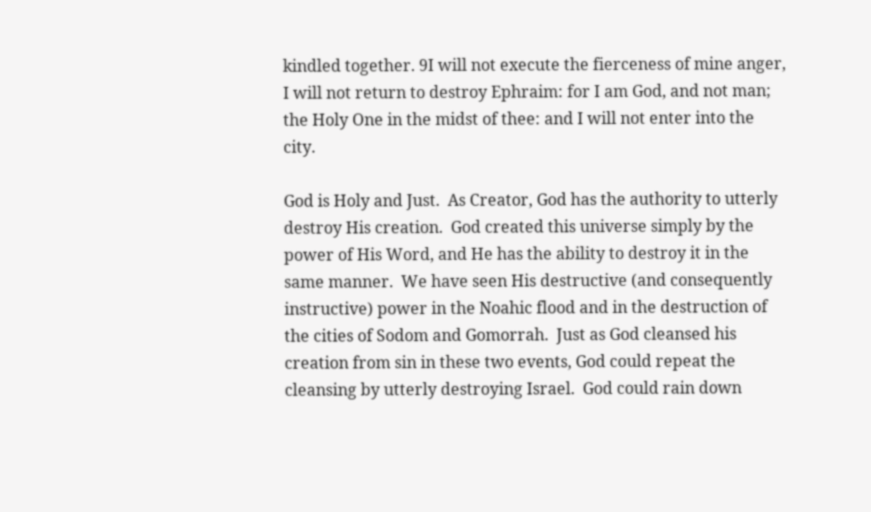kindled together. 9I will not execute the fierceness of mine anger, I will not return to destroy Ephraim: for I am God, and not man; the Holy One in the midst of thee: and I will not enter into the city.

God is Holy and Just.  As Creator, God has the authority to utterly destroy His creation.  God created this universe simply by the power of His Word, and He has the ability to destroy it in the same manner.  We have seen His destructive (and consequently instructive) power in the Noahic flood and in the destruction of the cities of Sodom and Gomorrah.  Just as God cleansed his creation from sin in these two events, God could repeat the cleansing by utterly destroying Israel.  God could rain down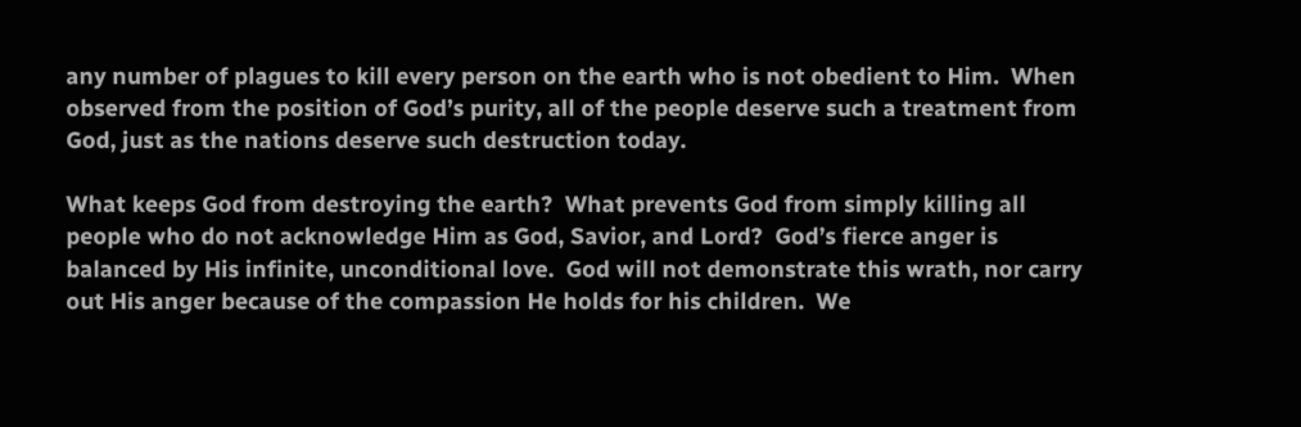any number of plagues to kill every person on the earth who is not obedient to Him.  When observed from the position of God’s purity, all of the people deserve such a treatment from God, just as the nations deserve such destruction today.

What keeps God from destroying the earth?  What prevents God from simply killing all people who do not acknowledge Him as God, Savior, and Lord?  God’s fierce anger is balanced by His infinite, unconditional love.  God will not demonstrate this wrath, nor carry out His anger because of the compassion He holds for his children.  We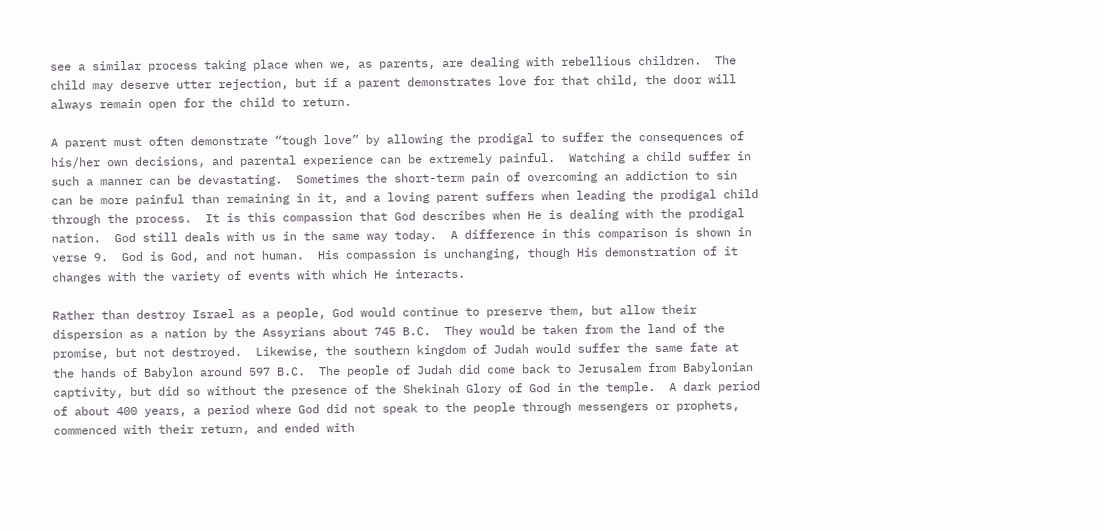see a similar process taking place when we, as parents, are dealing with rebellious children.  The child may deserve utter rejection, but if a parent demonstrates love for that child, the door will always remain open for the child to return.

A parent must often demonstrate “tough love” by allowing the prodigal to suffer the consequences of his/her own decisions, and parental experience can be extremely painful.  Watching a child suffer in such a manner can be devastating.  Sometimes the short-term pain of overcoming an addiction to sin can be more painful than remaining in it, and a loving parent suffers when leading the prodigal child through the process.  It is this compassion that God describes when He is dealing with the prodigal nation.  God still deals with us in the same way today.  A difference in this comparison is shown in verse 9.  God is God, and not human.  His compassion is unchanging, though His demonstration of it changes with the variety of events with which He interacts.

Rather than destroy Israel as a people, God would continue to preserve them, but allow their dispersion as a nation by the Assyrians about 745 B.C.  They would be taken from the land of the promise, but not destroyed.  Likewise, the southern kingdom of Judah would suffer the same fate at the hands of Babylon around 597 B.C.  The people of Judah did come back to Jerusalem from Babylonian captivity, but did so without the presence of the Shekinah Glory of God in the temple.  A dark period of about 400 years, a period where God did not speak to the people through messengers or prophets, commenced with their return, and ended with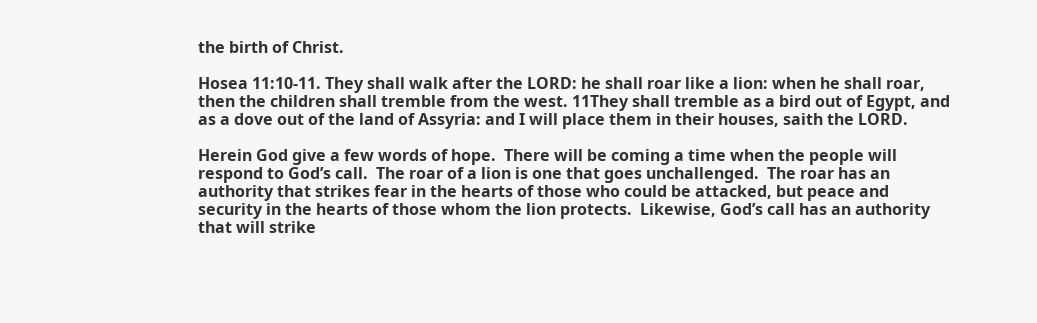the birth of Christ.

Hosea 11:10-11. They shall walk after the LORD: he shall roar like a lion: when he shall roar, then the children shall tremble from the west. 11They shall tremble as a bird out of Egypt, and as a dove out of the land of Assyria: and I will place them in their houses, saith the LORD.

Herein God give a few words of hope.  There will be coming a time when the people will respond to God’s call.  The roar of a lion is one that goes unchallenged.  The roar has an authority that strikes fear in the hearts of those who could be attacked, but peace and security in the hearts of those whom the lion protects.  Likewise, God’s call has an authority that will strike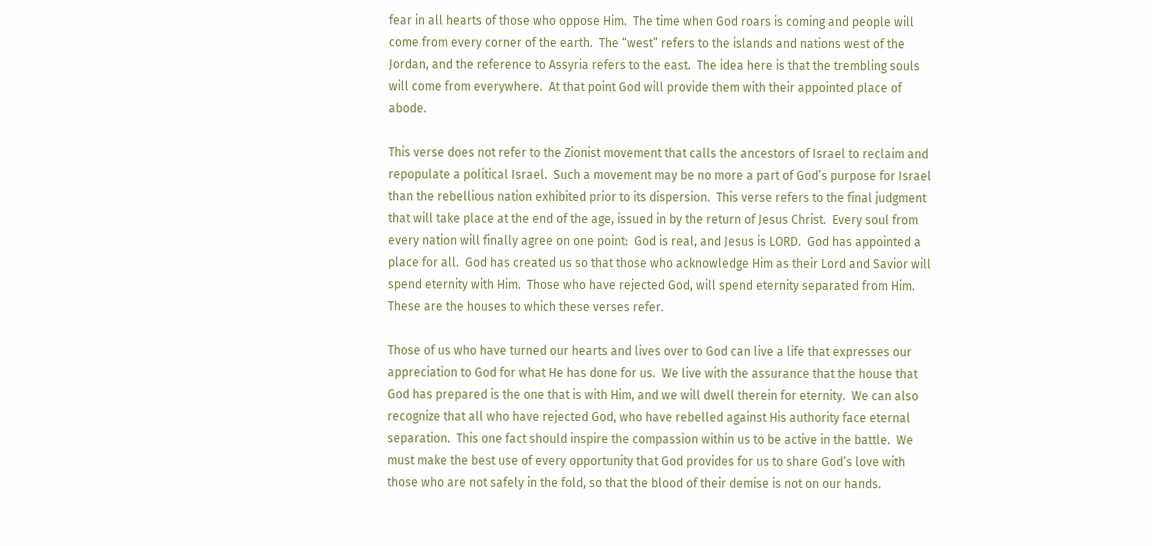fear in all hearts of those who oppose Him.  The time when God roars is coming and people will come from every corner of the earth.  The “west” refers to the islands and nations west of the Jordan, and the reference to Assyria refers to the east.  The idea here is that the trembling souls will come from everywhere.  At that point God will provide them with their appointed place of abode.

This verse does not refer to the Zionist movement that calls the ancestors of Israel to reclaim and repopulate a political Israel.  Such a movement may be no more a part of God’s purpose for Israel than the rebellious nation exhibited prior to its dispersion.  This verse refers to the final judgment that will take place at the end of the age, issued in by the return of Jesus Christ.  Every soul from every nation will finally agree on one point:  God is real, and Jesus is LORD.  God has appointed a place for all.  God has created us so that those who acknowledge Him as their Lord and Savior will spend eternity with Him.  Those who have rejected God, will spend eternity separated from Him.  These are the houses to which these verses refer.

Those of us who have turned our hearts and lives over to God can live a life that expresses our appreciation to God for what He has done for us.  We live with the assurance that the house that God has prepared is the one that is with Him, and we will dwell therein for eternity.  We can also recognize that all who have rejected God, who have rebelled against His authority face eternal separation.  This one fact should inspire the compassion within us to be active in the battle.  We must make the best use of every opportunity that God provides for us to share God’s love with those who are not safely in the fold, so that the blood of their demise is not on our hands.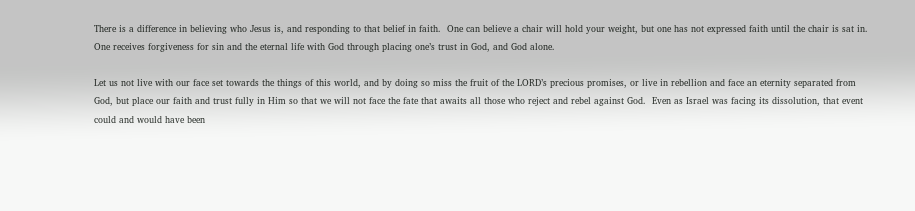There is a difference in believing who Jesus is, and responding to that belief in faith.  One can believe a chair will hold your weight, but one has not expressed faith until the chair is sat in.  One receives forgiveness for sin and the eternal life with God through placing one’s trust in God, and God alone.

Let us not live with our face set towards the things of this world, and by doing so miss the fruit of the LORD’s precious promises, or live in rebellion and face an eternity separated from God, but place our faith and trust fully in Him so that we will not face the fate that awaits all those who reject and rebel against God.  Even as Israel was facing its dissolution, that event could and would have been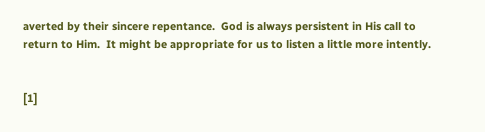averted by their sincere repentance.  God is always persistent in His call to return to Him.  It might be appropriate for us to listen a little more intently.


[1]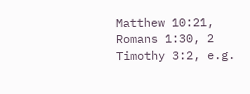Matthew 10:21, Romans 1:30, 2 Timothy 3:2, e.g.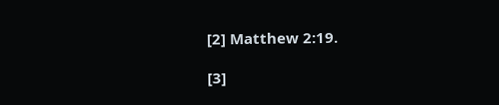[2] Matthew 2:19.

[3]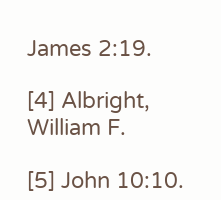James 2:19.

[4] Albright, William F.

[5] John 10:10.